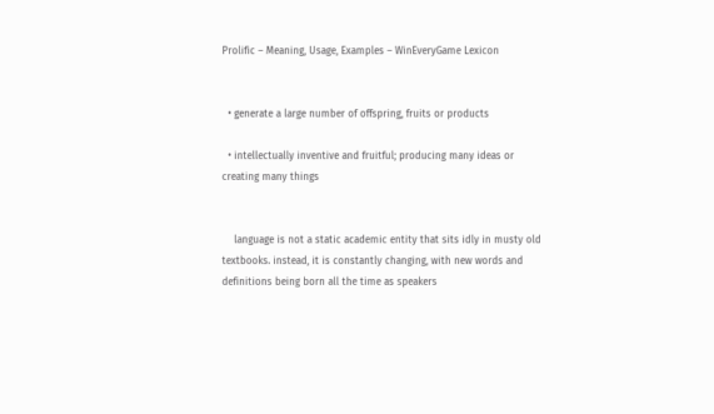Prolific – Meaning, Usage, Examples – WinEveryGame Lexicon


  • generate a large number of offspring, fruits or products

  • intellectually inventive and fruitful; producing many ideas or creating many things


    language is not a static academic entity that sits idly in musty old textbooks. instead, it is constantly changing, with new words and definitions being born all the time as speakers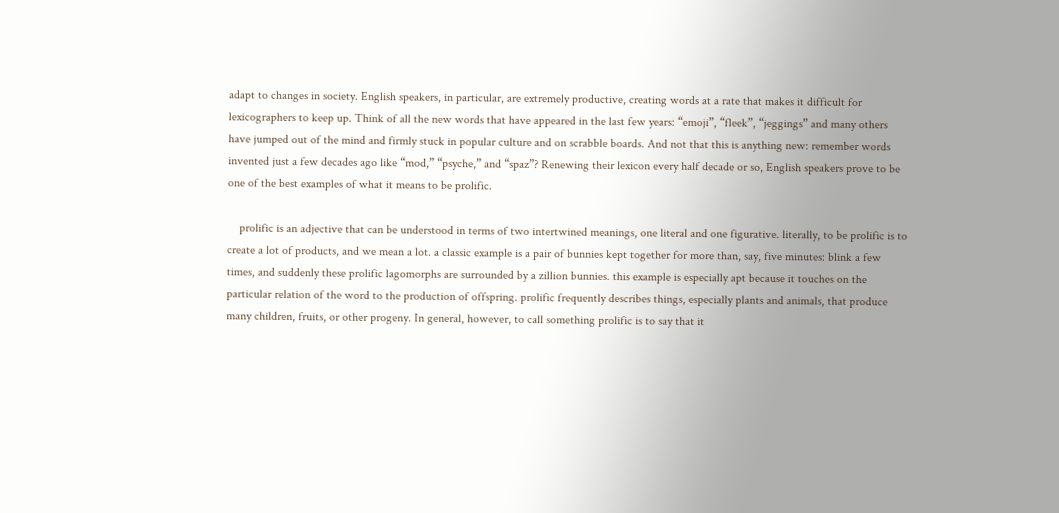adapt to changes in society. English speakers, in particular, are extremely productive, creating words at a rate that makes it difficult for lexicographers to keep up. Think of all the new words that have appeared in the last few years: “emoji”, “fleek”, “jeggings” and many others have jumped out of the mind and firmly stuck in popular culture and on scrabble boards. And not that this is anything new: remember words invented just a few decades ago like “mod,” “psyche,” and “spaz”? Renewing their lexicon every half decade or so, English speakers prove to be one of the best examples of what it means to be prolific.

    prolific is an adjective that can be understood in terms of two intertwined meanings, one literal and one figurative. literally, to be prolific is to create a lot of products, and we mean a lot. a classic example is a pair of bunnies kept together for more than, say, five minutes: blink a few times, and suddenly these prolific lagomorphs are surrounded by a zillion bunnies. this example is especially apt because it touches on the particular relation of the word to the production of offspring. prolific frequently describes things, especially plants and animals, that produce many children, fruits, or other progeny. In general, however, to call something prolific is to say that it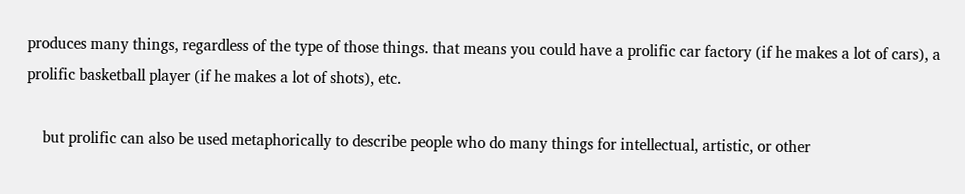produces many things, regardless of the type of those things. that means you could have a prolific car factory (if he makes a lot of cars), a prolific basketball player (if he makes a lot of shots), etc.

    but prolific can also be used metaphorically to describe people who do many things for intellectual, artistic, or other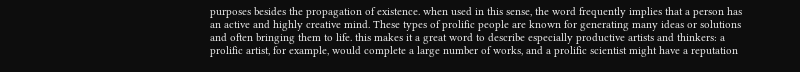purposes besides the propagation of existence. when used in this sense, the word frequently implies that a person has an active and highly creative mind. These types of prolific people are known for generating many ideas or solutions and often bringing them to life. this makes it a great word to describe especially productive artists and thinkers: a prolific artist, for example, would complete a large number of works, and a prolific scientist might have a reputation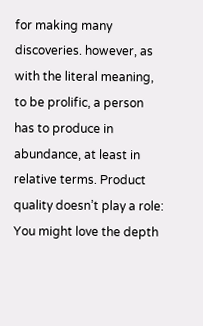for making many discoveries. however, as with the literal meaning, to be prolific, a person has to produce in abundance, at least in relative terms. Product quality doesn’t play a role: You might love the depth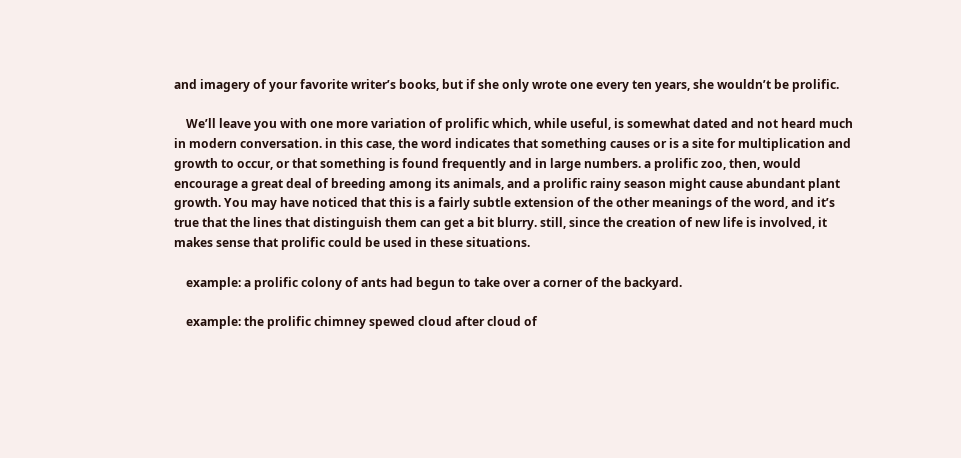and imagery of your favorite writer’s books, but if she only wrote one every ten years, she wouldn’t be prolific.

    We’ll leave you with one more variation of prolific which, while useful, is somewhat dated and not heard much in modern conversation. in this case, the word indicates that something causes or is a site for multiplication and growth to occur, or that something is found frequently and in large numbers. a prolific zoo, then, would encourage a great deal of breeding among its animals, and a prolific rainy season might cause abundant plant growth. You may have noticed that this is a fairly subtle extension of the other meanings of the word, and it’s true that the lines that distinguish them can get a bit blurry. still, since the creation of new life is involved, it makes sense that prolific could be used in these situations.

    example: a prolific colony of ants had begun to take over a corner of the backyard.

    example: the prolific chimney spewed cloud after cloud of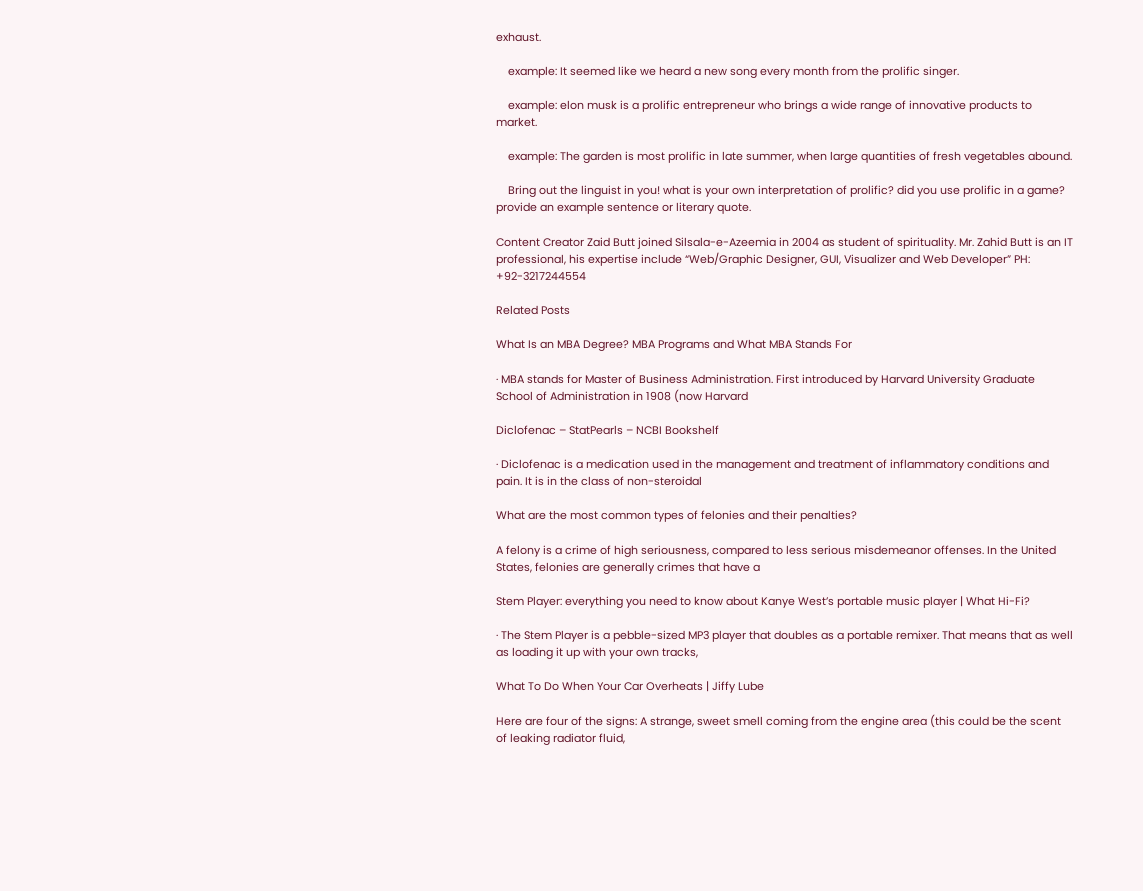exhaust.

    example: It seemed like we heard a new song every month from the prolific singer.

    example: elon musk is a prolific entrepreneur who brings a wide range of innovative products to market.

    example: The garden is most prolific in late summer, when large quantities of fresh vegetables abound.

    Bring out the linguist in you! what is your own interpretation of prolific? did you use prolific in a game? provide an example sentence or literary quote.

Content Creator Zaid Butt joined Silsala-e-Azeemia in 2004 as student of spirituality. Mr. Zahid Butt is an IT professional, his expertise include “Web/Graphic Designer, GUI, Visualizer and Web Developer” PH: +92-3217244554

Related Posts

What Is an MBA Degree? MBA Programs and What MBA Stands For

· MBA stands for Master of Business Administration. First introduced by Harvard University Graduate School of Administration in 1908 (now Harvard

Diclofenac – StatPearls – NCBI Bookshelf

· Diclofenac is a medication used in the management and treatment of inflammatory conditions and pain. It is in the class of non-steroidal

What are the most common types of felonies and their penalties?

A felony is a crime of high seriousness, compared to less serious misdemeanor offenses. In the United States, felonies are generally crimes that have a

Stem Player: everything you need to know about Kanye West’s portable music player | What Hi-Fi?

· The Stem Player is a pebble-sized MP3 player that doubles as a portable remixer. That means that as well as loading it up with your own tracks,

What To Do When Your Car Overheats | Jiffy Lube

Here are four of the signs: A strange, sweet smell coming from the engine area (this could be the scent of leaking radiator fluid,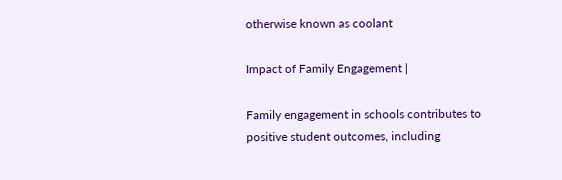otherwise known as coolant

Impact of Family Engagement |

Family engagement in schools contributes to positive student outcomes, including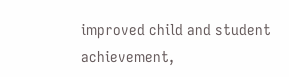improved child and student achievement,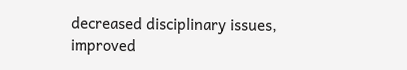decreased disciplinary issues, improved